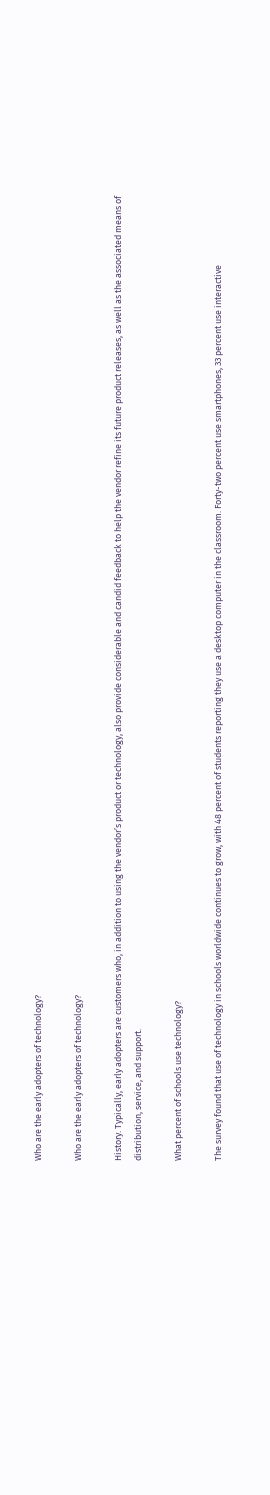Who are the early adopters of technology?

Who are the early adopters of technology?

History. Typically, early adopters are customers who, in addition to using the vendor’s product or technology, also provide considerable and candid feedback to help the vendor refine its future product releases, as well as the associated means of distribution, service, and support.

What percent of schools use technology?

The survey found that use of technology in schools worldwide continues to grow, with 48 percent of students reporting they use a desktop computer in the classroom. Forty-two percent use smartphones, 33 percent use interactive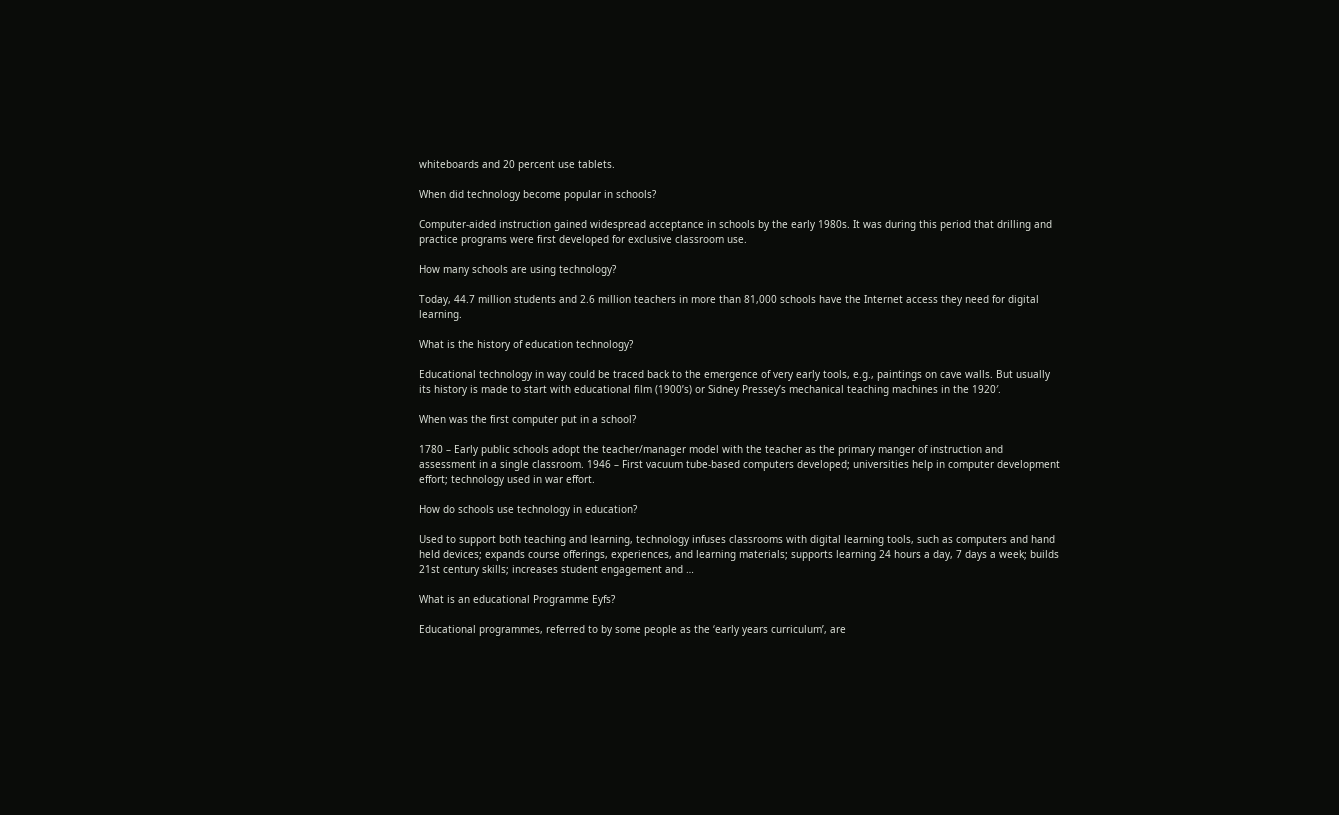whiteboards and 20 percent use tablets.

When did technology become popular in schools?

Computer-aided instruction gained widespread acceptance in schools by the early 1980s. It was during this period that drilling and practice programs were first developed for exclusive classroom use.

How many schools are using technology?

Today, 44.7 million students and 2.6 million teachers in more than 81,000 schools have the Internet access they need for digital learning.

What is the history of education technology?

Educational technology in way could be traced back to the emergence of very early tools, e.g., paintings on cave walls. But usually its history is made to start with educational film (1900’s) or Sidney Pressey’s mechanical teaching machines in the 1920′.

When was the first computer put in a school?

1780 – Early public schools adopt the teacher/manager model with the teacher as the primary manger of instruction and assessment in a single classroom. 1946 – First vacuum tube-based computers developed; universities help in computer development effort; technology used in war effort.

How do schools use technology in education?

Used to support both teaching and learning, technology infuses classrooms with digital learning tools, such as computers and hand held devices; expands course offerings, experiences, and learning materials; supports learning 24 hours a day, 7 days a week; builds 21st century skills; increases student engagement and …

What is an educational Programme Eyfs?

Educational programmes, referred to by some people as the ‘early years curriculum’, are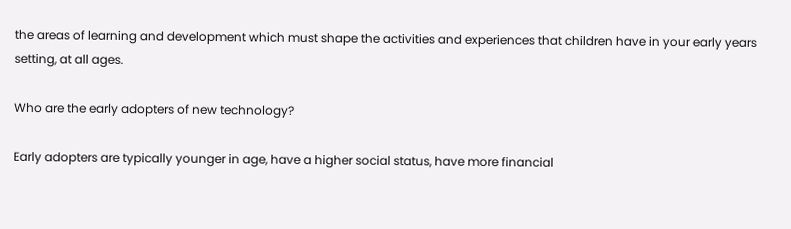the areas of learning and development which must shape the activities and experiences that children have in your early years setting, at all ages.

Who are the early adopters of new technology?

Early adopters are typically younger in age, have a higher social status, have more financial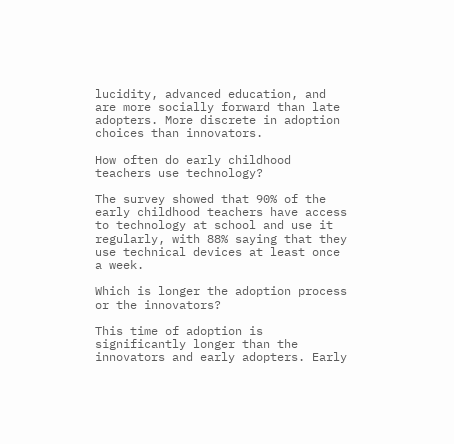lucidity, advanced education, and are more socially forward than late adopters. More discrete in adoption choices than innovators.

How often do early childhood teachers use technology?

The survey showed that 90% of the early childhood teachers have access to technology at school and use it regularly, with 88% saying that they use technical devices at least once a week.

Which is longer the adoption process or the innovators?

This time of adoption is significantly longer than the innovators and early adopters. Early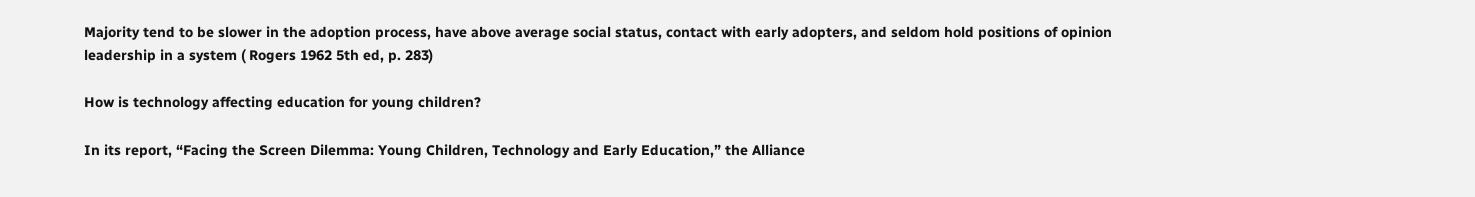Majority tend to be slower in the adoption process, have above average social status, contact with early adopters, and seldom hold positions of opinion leadership in a system ( Rogers 1962 5th ed, p. 283)

How is technology affecting education for young children?

In its report, “Facing the Screen Dilemma: Young Children, Technology and Early Education,” the Alliance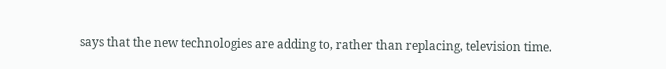says that the new technologies are adding to, rather than replacing, television time.